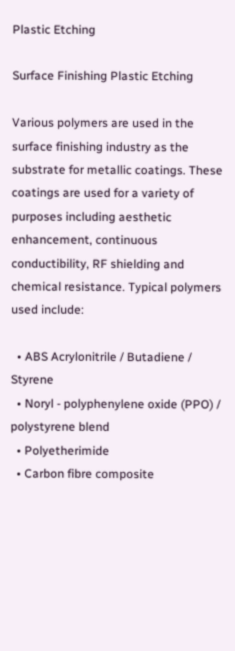Plastic Etching

Surface Finishing Plastic Etching

Various polymers are used in the surface finishing industry as the substrate for metallic coatings. These coatings are used for a variety of purposes including aesthetic enhancement, continuous conductibility, RF shielding and chemical resistance. Typical polymers used include:

  • ABS Acrylonitrile / Butadiene / Styrene
  • Noryl - polyphenylene oxide (PPO) / polystyrene blend
  • Polyetherimide
  • Carbon fibre composite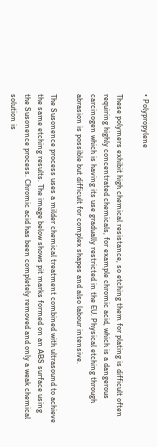• Polypropylene

These polymers exhibit high chemical resistance, so etching them for plating is difficult often requiring highly concentrated chemicals, for example chromic acid, which is a dangerous carcinogen which is having its use gradually restricted in the EU. Physical etching through abrasion is possible but difficult for complex shapes and also labour intensive.

The Susonence process uses a milder chemical treatment combined with ultrasound to achieve the same etching results. The image below shows pit marks formed on an ABS surface using the Susonence process. Chromic acid has been completely removed and only a weak chemical solution is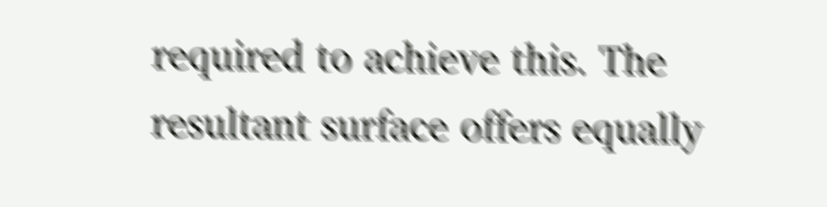required to achieve this. The resultant surface offers equally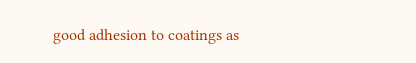good adhesion to coatings as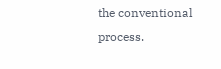the conventional process.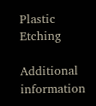Plastic Etching

Additional information